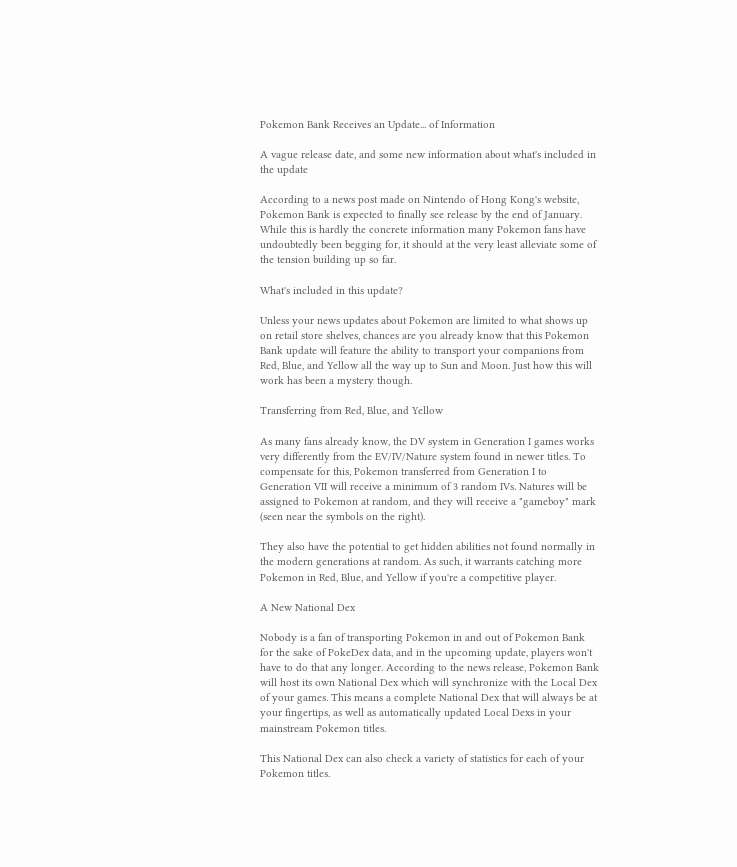Pokemon Bank Receives an Update... of Information

A vague release date, and some new information about what's included in the update

According to a news post made on Nintendo of Hong Kong's website, Pokemon Bank is expected to finally see release by the end of January. While this is hardly the concrete information many Pokemon fans have undoubtedly been begging for, it should at the very least alleviate some of the tension building up so far.

What's included in this update?

Unless your news updates about Pokemon are limited to what shows up on retail store shelves, chances are you already know that this Pokemon Bank update will feature the ability to transport your companions from Red, Blue, and Yellow all the way up to Sun and Moon. Just how this will work has been a mystery though.

Transferring from Red, Blue, and Yellow

As many fans already know, the DV system in Generation I games works very differently from the EV/IV/Nature system found in newer titles. To compensate for this, Pokemon transferred from Generation I to Generation VII will receive a minimum of 3 random IVs. Natures will be assigned to Pokemon at random, and they will receive a "gameboy" mark (seen near the symbols on the right).

They also have the potential to get hidden abilities not found normally in the modern generations at random. As such, it warrants catching more Pokemon in Red, Blue, and Yellow if you're a competitive player.

A New National Dex

Nobody is a fan of transporting Pokemon in and out of Pokemon Bank for the sake of PokeDex data, and in the upcoming update, players won't have to do that any longer. According to the news release, Pokemon Bank will host its own National Dex which will synchronize with the Local Dex of your games. This means a complete National Dex that will always be at your fingertips, as well as automatically updated Local Dexs in your mainstream Pokemon titles.

This National Dex can also check a variety of statistics for each of your Pokemon titles.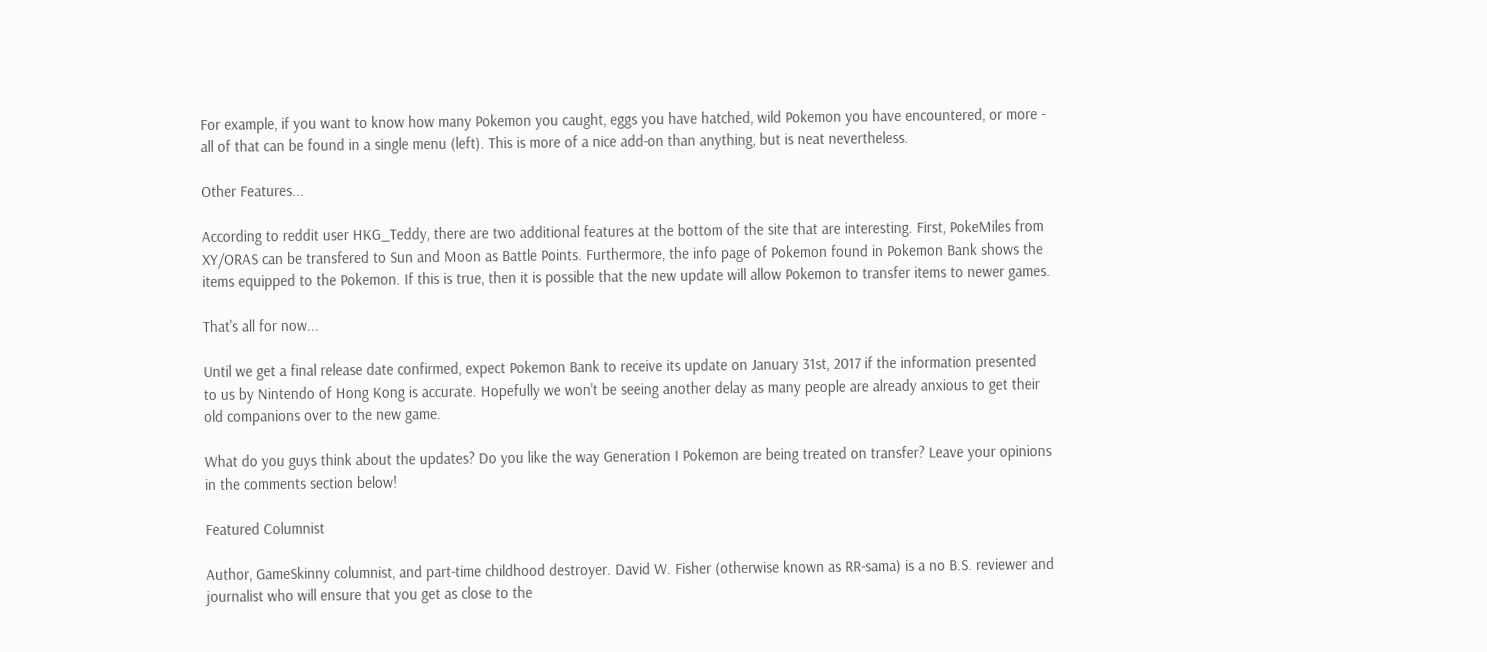For example, if you want to know how many Pokemon you caught, eggs you have hatched, wild Pokemon you have encountered, or more - all of that can be found in a single menu (left). This is more of a nice add-on than anything, but is neat nevertheless.

Other Features...

According to reddit user HKG_Teddy, there are two additional features at the bottom of the site that are interesting. First, PokeMiles from XY/ORAS can be transfered to Sun and Moon as Battle Points. Furthermore, the info page of Pokemon found in Pokemon Bank shows the items equipped to the Pokemon. If this is true, then it is possible that the new update will allow Pokemon to transfer items to newer games.

That's all for now...

Until we get a final release date confirmed, expect Pokemon Bank to receive its update on January 31st, 2017 if the information presented to us by Nintendo of Hong Kong is accurate. Hopefully we won't be seeing another delay as many people are already anxious to get their old companions over to the new game.

What do you guys think about the updates? Do you like the way Generation I Pokemon are being treated on transfer? Leave your opinions in the comments section below!

Featured Columnist

Author, GameSkinny columnist, and part-time childhood destroyer. David W. Fisher (otherwise known as RR-sama) is a no B.S. reviewer and journalist who will ensure that you get as close to the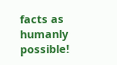facts as humanly possible!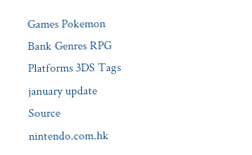Games Pokemon Bank Genres RPG Platforms 3DS Tags january update
Source nintendo.com.hk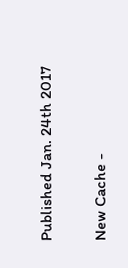Published Jan. 24th 2017

New Cache -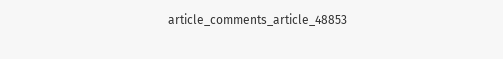article_comments_article_48853